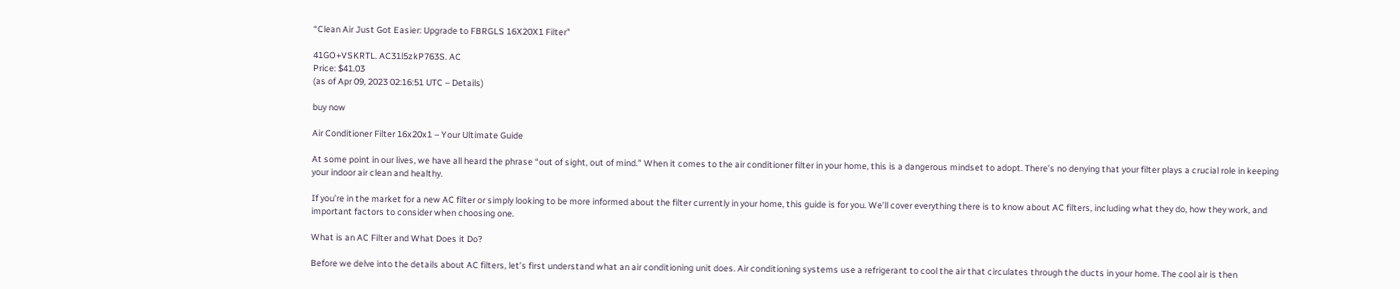“Clean Air Just Got Easier: Upgrade to FBRGLS 16X20X1 Filter”

41GO+VSKRTL. AC31l5zkP763S. AC
Price: $41.03
(as of Apr 09, 2023 02:16:51 UTC – Details)

buy now

Air Conditioner Filter 16x20x1 – Your Ultimate Guide

At some point in our lives, we have all heard the phrase “out of sight, out of mind.” When it comes to the air conditioner filter in your home, this is a dangerous mindset to adopt. There’s no denying that your filter plays a crucial role in keeping your indoor air clean and healthy.

If you’re in the market for a new AC filter or simply looking to be more informed about the filter currently in your home, this guide is for you. We’ll cover everything there is to know about AC filters, including what they do, how they work, and important factors to consider when choosing one.

What is an AC Filter and What Does it Do?

Before we delve into the details about AC filters, let’s first understand what an air conditioning unit does. Air conditioning systems use a refrigerant to cool the air that circulates through the ducts in your home. The cool air is then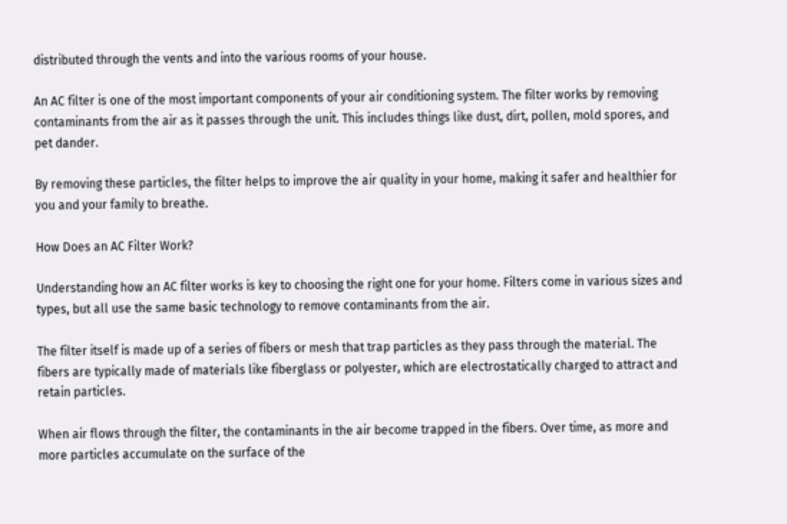distributed through the vents and into the various rooms of your house.

An AC filter is one of the most important components of your air conditioning system. The filter works by removing contaminants from the air as it passes through the unit. This includes things like dust, dirt, pollen, mold spores, and pet dander.

By removing these particles, the filter helps to improve the air quality in your home, making it safer and healthier for you and your family to breathe.

How Does an AC Filter Work?

Understanding how an AC filter works is key to choosing the right one for your home. Filters come in various sizes and types, but all use the same basic technology to remove contaminants from the air.

The filter itself is made up of a series of fibers or mesh that trap particles as they pass through the material. The fibers are typically made of materials like fiberglass or polyester, which are electrostatically charged to attract and retain particles.

When air flows through the filter, the contaminants in the air become trapped in the fibers. Over time, as more and more particles accumulate on the surface of the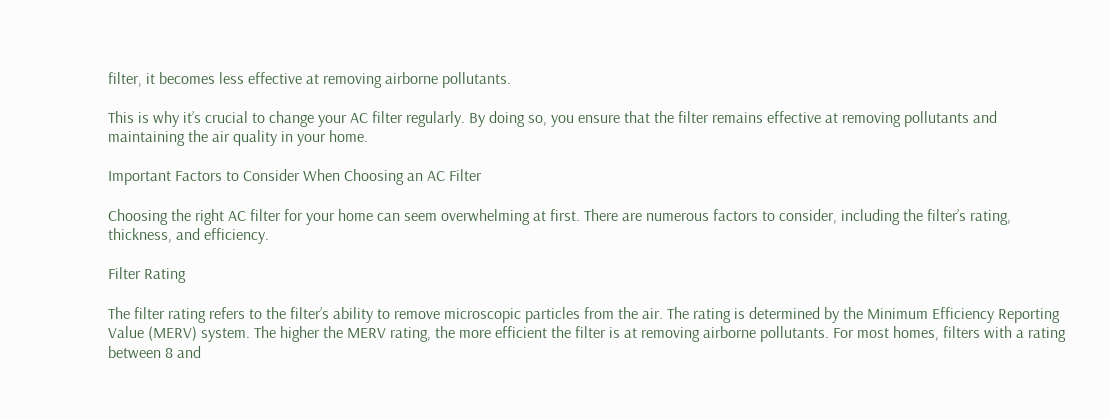filter, it becomes less effective at removing airborne pollutants.

This is why it’s crucial to change your AC filter regularly. By doing so, you ensure that the filter remains effective at removing pollutants and maintaining the air quality in your home.

Important Factors to Consider When Choosing an AC Filter

Choosing the right AC filter for your home can seem overwhelming at first. There are numerous factors to consider, including the filter’s rating, thickness, and efficiency.

Filter Rating

The filter rating refers to the filter’s ability to remove microscopic particles from the air. The rating is determined by the Minimum Efficiency Reporting Value (MERV) system. The higher the MERV rating, the more efficient the filter is at removing airborne pollutants. For most homes, filters with a rating between 8 and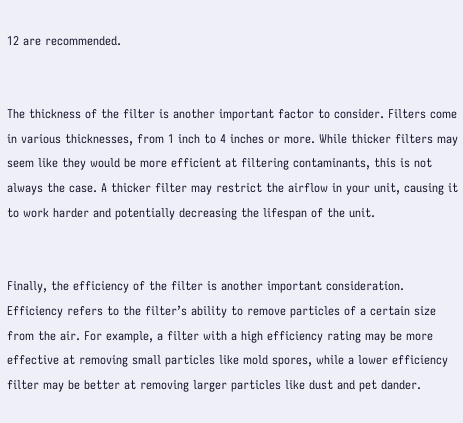12 are recommended.


The thickness of the filter is another important factor to consider. Filters come in various thicknesses, from 1 inch to 4 inches or more. While thicker filters may seem like they would be more efficient at filtering contaminants, this is not always the case. A thicker filter may restrict the airflow in your unit, causing it to work harder and potentially decreasing the lifespan of the unit.


Finally, the efficiency of the filter is another important consideration. Efficiency refers to the filter’s ability to remove particles of a certain size from the air. For example, a filter with a high efficiency rating may be more effective at removing small particles like mold spores, while a lower efficiency filter may be better at removing larger particles like dust and pet dander.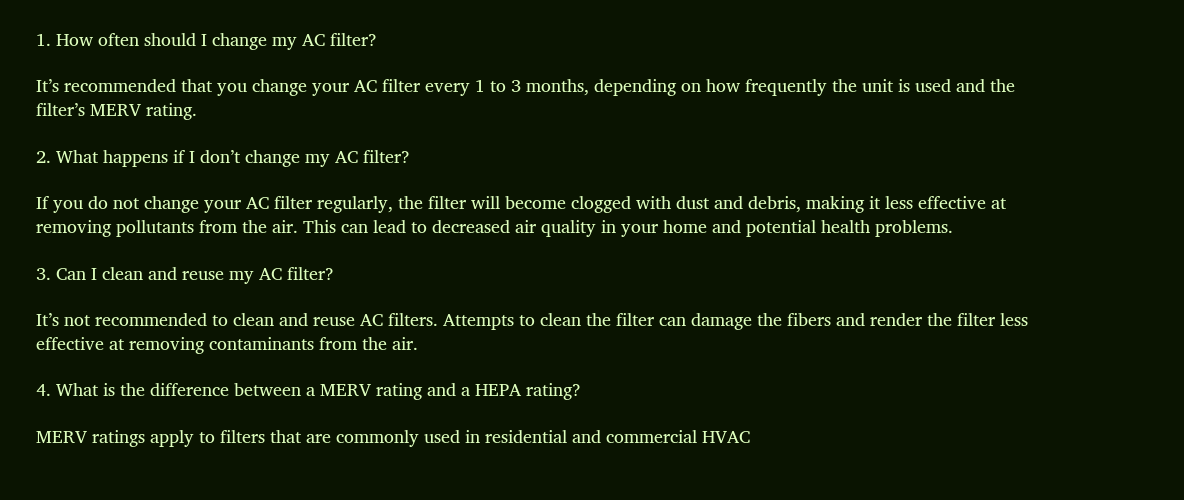1. How often should I change my AC filter?

It’s recommended that you change your AC filter every 1 to 3 months, depending on how frequently the unit is used and the filter’s MERV rating.

2. What happens if I don’t change my AC filter?

If you do not change your AC filter regularly, the filter will become clogged with dust and debris, making it less effective at removing pollutants from the air. This can lead to decreased air quality in your home and potential health problems.

3. Can I clean and reuse my AC filter?

It’s not recommended to clean and reuse AC filters. Attempts to clean the filter can damage the fibers and render the filter less effective at removing contaminants from the air.

4. What is the difference between a MERV rating and a HEPA rating?

MERV ratings apply to filters that are commonly used in residential and commercial HVAC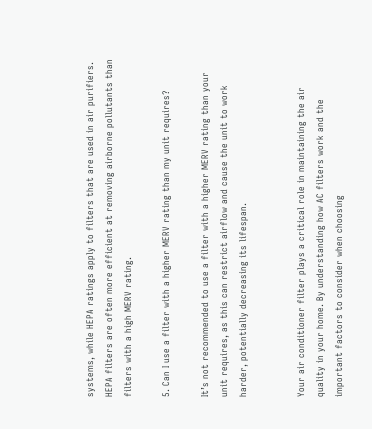systems, while HEPA ratings apply to filters that are used in air purifiers. HEPA filters are often more efficient at removing airborne pollutants than filters with a high MERV rating.

5. Can I use a filter with a higher MERV rating than my unit requires?

It’s not recommended to use a filter with a higher MERV rating than your unit requires, as this can restrict airflow and cause the unit to work harder, potentially decreasing its lifespan.


Your air conditioner filter plays a critical role in maintaining the air quality in your home. By understanding how AC filters work and the important factors to consider when choosing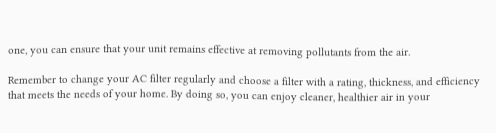one, you can ensure that your unit remains effective at removing pollutants from the air.

Remember to change your AC filter regularly and choose a filter with a rating, thickness, and efficiency that meets the needs of your home. By doing so, you can enjoy cleaner, healthier air in your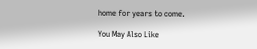home for years to come.

You May Also Like